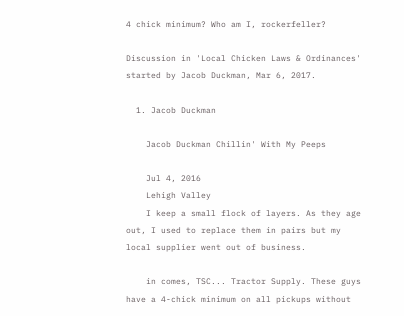4 chick minimum? Who am I, rockerfeller?

Discussion in 'Local Chicken Laws & Ordinances' started by Jacob Duckman, Mar 6, 2017.

  1. Jacob Duckman

    Jacob Duckman Chillin' With My Peeps

    Jul 4, 2016
    Lehigh Valley
    I keep a small flock of layers. As they age out, I used to replace them in pairs but my local supplier went out of business.

    in comes, TSC... Tractor Supply. These guys have a 4-chick minimum on all pickups without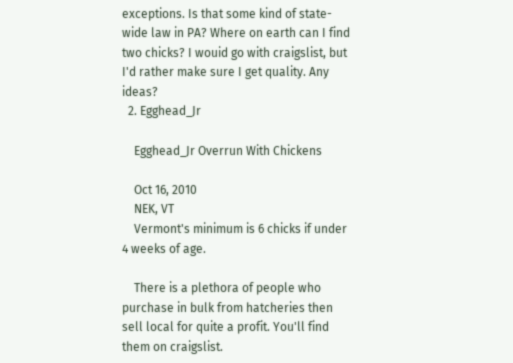exceptions. Is that some kind of state-wide law in PA? Where on earth can I find two chicks? I wouid go with craigslist, but I'd rather make sure I get quality. Any ideas?
  2. Egghead_Jr

    Egghead_Jr Overrun With Chickens

    Oct 16, 2010
    NEK, VT
    Vermont's minimum is 6 chicks if under 4 weeks of age.

    There is a plethora of people who purchase in bulk from hatcheries then sell local for quite a profit. You'll find them on craigslist.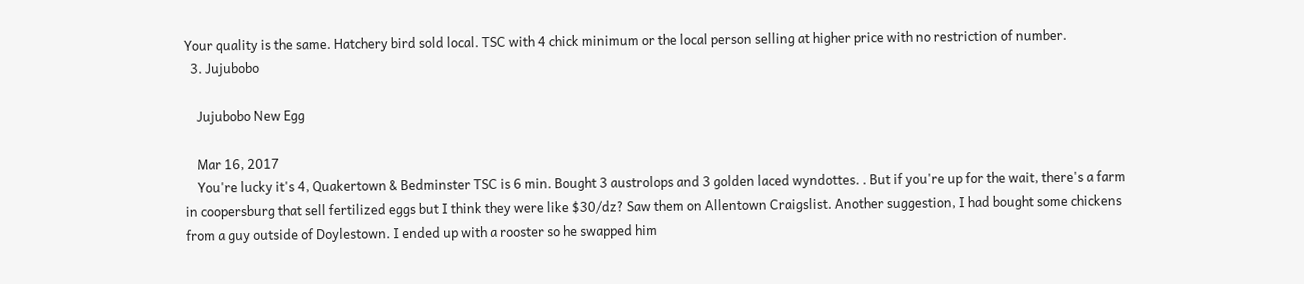Your quality is the same. Hatchery bird sold local. TSC with 4 chick minimum or the local person selling at higher price with no restriction of number.
  3. Jujubobo

    Jujubobo New Egg

    Mar 16, 2017
    You're lucky it's 4, Quakertown & Bedminster TSC is 6 min. Bought 3 austrolops and 3 golden laced wyndottes. . But if you're up for the wait, there's a farm in coopersburg that sell fertilized eggs but I think they were like $30/dz? Saw them on Allentown Craigslist. Another suggestion, I had bought some chickens from a guy outside of Doylestown. I ended up with a rooster so he swapped him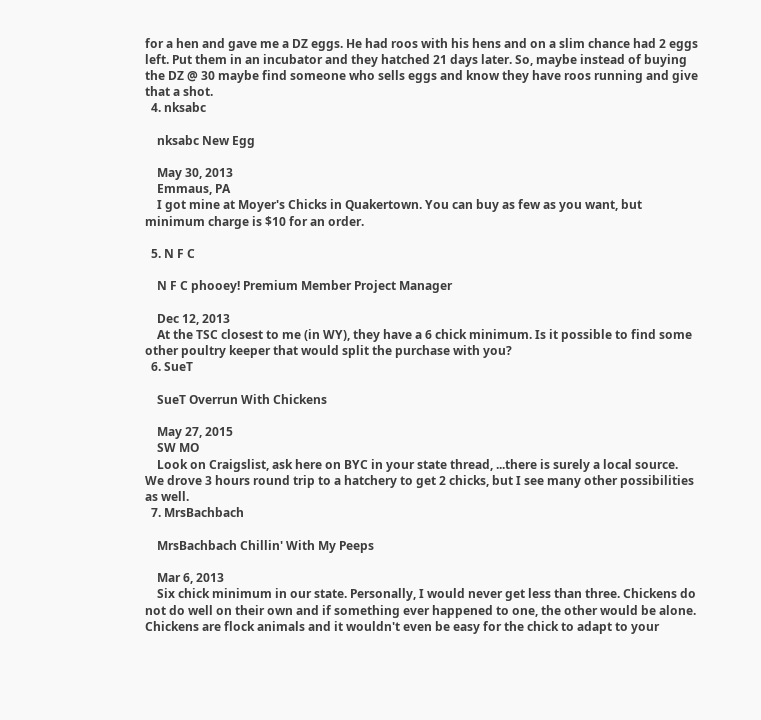for a hen and gave me a DZ eggs. He had roos with his hens and on a slim chance had 2 eggs left. Put them in an incubator and they hatched 21 days later. So, maybe instead of buying the DZ @ 30 maybe find someone who sells eggs and know they have roos running and give that a shot.
  4. nksabc

    nksabc New Egg

    May 30, 2013
    Emmaus, PA
    I got mine at Moyer's Chicks in Quakertown. You can buy as few as you want, but minimum charge is $10 for an order.

  5. N F C

    N F C phooey! Premium Member Project Manager

    Dec 12, 2013
    At the TSC closest to me (in WY), they have a 6 chick minimum. Is it possible to find some other poultry keeper that would split the purchase with you?
  6. SueT

    SueT Overrun With Chickens

    May 27, 2015
    SW MO
    Look on Craigslist, ask here on BYC in your state thread, ...there is surely a local source. We drove 3 hours round trip to a hatchery to get 2 chicks, but I see many other possibilities as well.
  7. MrsBachbach

    MrsBachbach Chillin' With My Peeps

    Mar 6, 2013
    Six chick minimum in our state. Personally, I would never get less than three. Chickens do not do well on their own and if something ever happened to one, the other would be alone. Chickens are flock animals and it wouldn't even be easy for the chick to adapt to your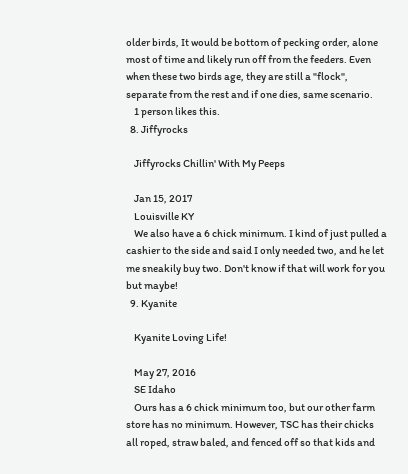older birds, It would be bottom of pecking order, alone most of time and likely run off from the feeders. Even when these two birds age, they are still a "flock", separate from the rest and if one dies, same scenario.
    1 person likes this.
  8. Jiffyrocks

    Jiffyrocks Chillin' With My Peeps

    Jan 15, 2017
    Louisville KY
    We also have a 6 chick minimum. I kind of just pulled a cashier to the side and said I only needed two, and he let me sneakily buy two. Don't know if that will work for you but maybe!
  9. Kyanite

    Kyanite Loving Life!

    May 27, 2016
    SE Idaho
    Ours has a 6 chick minimum too, but our other farm store has no minimum. However, TSC has their chicks all roped, straw baled, and fenced off so that kids and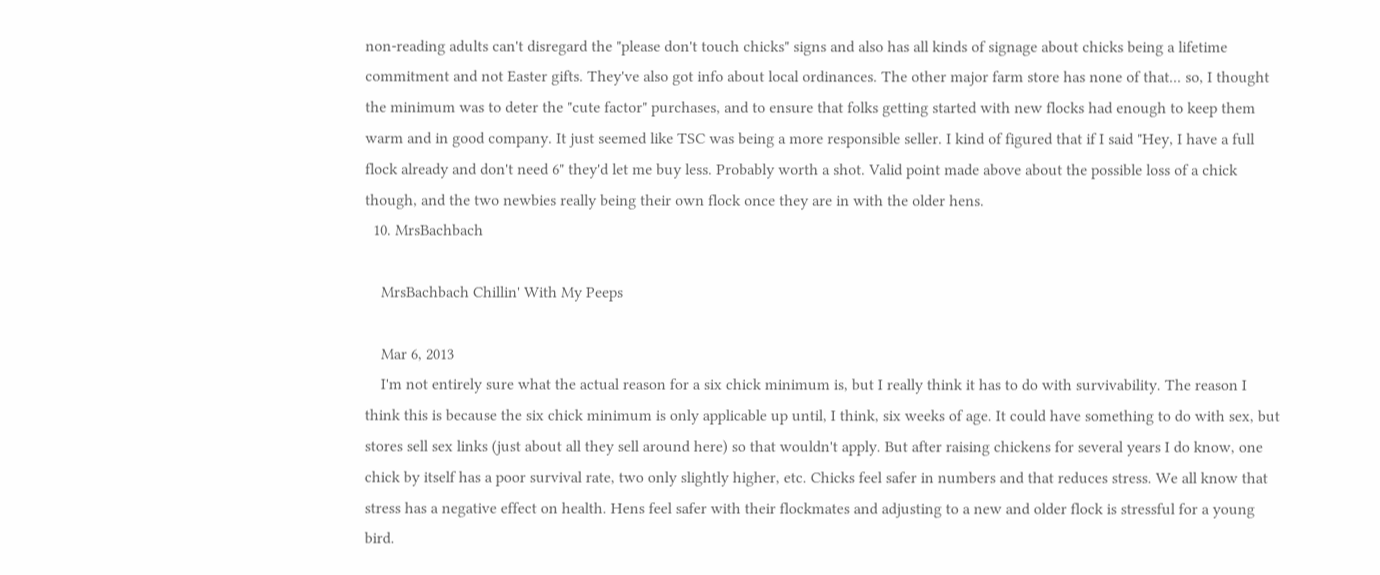non-reading adults can't disregard the "please don't touch chicks" signs and also has all kinds of signage about chicks being a lifetime commitment and not Easter gifts. They've also got info about local ordinances. The other major farm store has none of that... so, I thought the minimum was to deter the "cute factor" purchases, and to ensure that folks getting started with new flocks had enough to keep them warm and in good company. It just seemed like TSC was being a more responsible seller. I kind of figured that if I said "Hey, I have a full flock already and don't need 6" they'd let me buy less. Probably worth a shot. Valid point made above about the possible loss of a chick though, and the two newbies really being their own flock once they are in with the older hens.
  10. MrsBachbach

    MrsBachbach Chillin' With My Peeps

    Mar 6, 2013
    I'm not entirely sure what the actual reason for a six chick minimum is, but I really think it has to do with survivability. The reason I think this is because the six chick minimum is only applicable up until, I think, six weeks of age. It could have something to do with sex, but stores sell sex links (just about all they sell around here) so that wouldn't apply. But after raising chickens for several years I do know, one chick by itself has a poor survival rate, two only slightly higher, etc. Chicks feel safer in numbers and that reduces stress. We all know that stress has a negative effect on health. Hens feel safer with their flockmates and adjusting to a new and older flock is stressful for a young bird.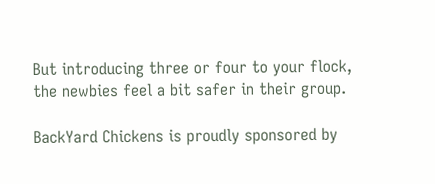But introducing three or four to your flock, the newbies feel a bit safer in their group.

BackYard Chickens is proudly sponsored by